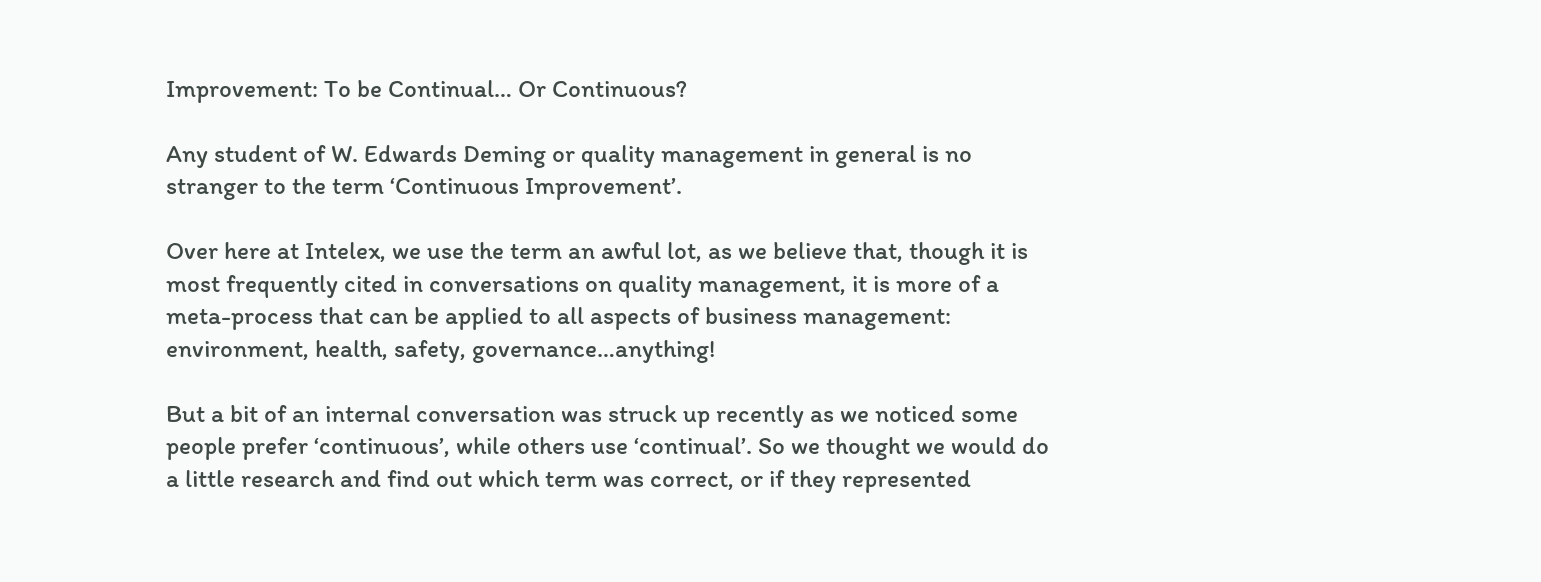Improvement: To be Continual… Or Continuous?

Any student of W. Edwards Deming or quality management in general is no stranger to the term ‘Continuous Improvement’.

Over here at Intelex, we use the term an awful lot, as we believe that, though it is most frequently cited in conversations on quality management, it is more of a meta-process that can be applied to all aspects of business management: environment, health, safety, governance…anything!

But a bit of an internal conversation was struck up recently as we noticed some people prefer ‘continuous’, while others use ‘continual’. So we thought we would do a little research and find out which term was correct, or if they represented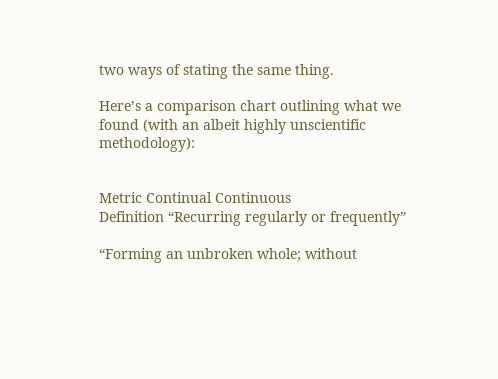two ways of stating the same thing.

Here’s a comparison chart outlining what we found (with an albeit highly unscientific methodology):


Metric Continual Continuous
Definition “Recurring regularly or frequently”

“Forming an unbroken whole; without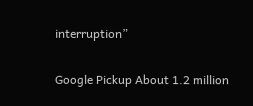interruption”

Google Pickup About 1.2 million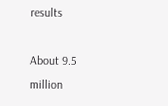results

About 9.5 million